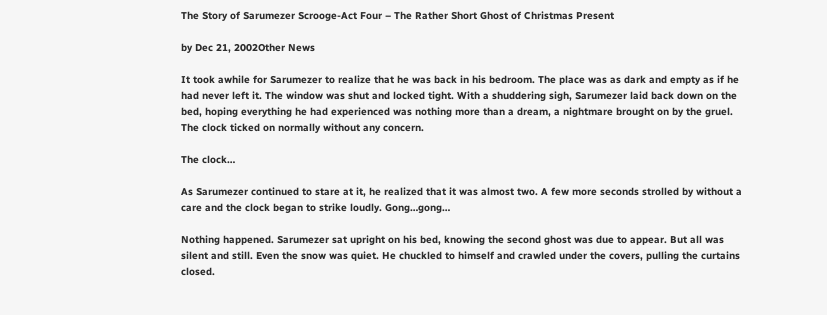The Story of Sarumezer Scrooge-Act Four – The Rather Short Ghost of Christmas Present

by Dec 21, 2002Other News

It took awhile for Sarumezer to realize that he was back in his bedroom. The place was as dark and empty as if he had never left it. The window was shut and locked tight. With a shuddering sigh, Sarumezer laid back down on the bed, hoping everything he had experienced was nothing more than a dream, a nightmare brought on by the gruel. The clock ticked on normally without any concern.

The clock…

As Sarumezer continued to stare at it, he realized that it was almost two. A few more seconds strolled by without a care and the clock began to strike loudly. Gong…gong…

Nothing happened. Sarumezer sat upright on his bed, knowing the second ghost was due to appear. But all was silent and still. Even the snow was quiet. He chuckled to himself and crawled under the covers, pulling the curtains closed.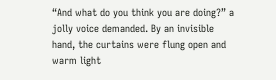“And what do you think you are doing?” a jolly voice demanded. By an invisible hand, the curtains were flung open and warm light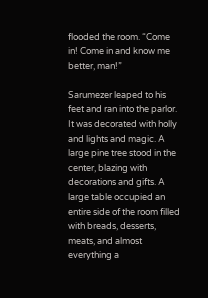flooded the room. “Come in! Come in and know me better, man!”

Sarumezer leaped to his feet and ran into the parlor. It was decorated with holly and lights and magic. A large pine tree stood in the center, blazing with decorations and gifts. A large table occupied an entire side of the room filled with breads, desserts, meats, and almost everything a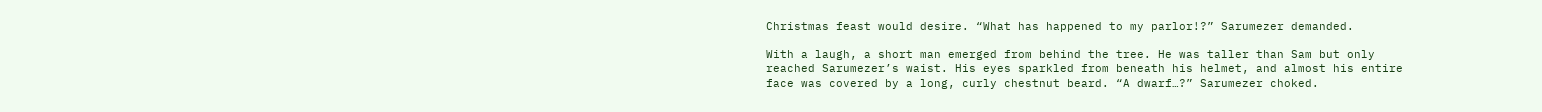Christmas feast would desire. “What has happened to my parlor!?” Sarumezer demanded.

With a laugh, a short man emerged from behind the tree. He was taller than Sam but only reached Sarumezer’s waist. His eyes sparkled from beneath his helmet, and almost his entire face was covered by a long, curly chestnut beard. “A dwarf…?” Sarumezer choked.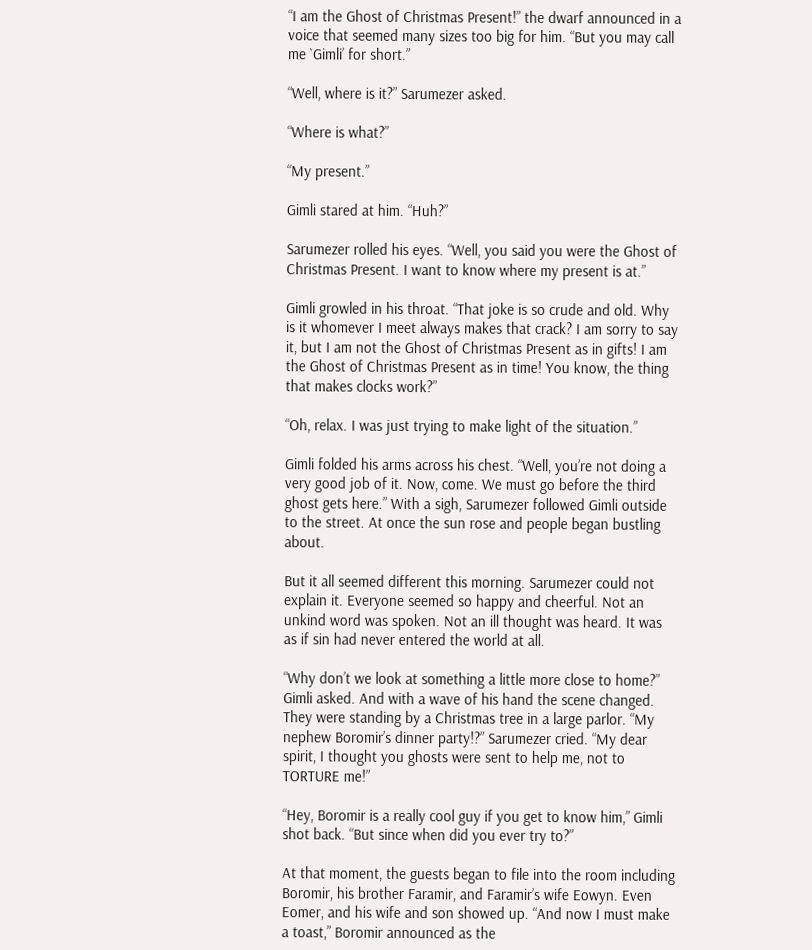“I am the Ghost of Christmas Present!” the dwarf announced in a voice that seemed many sizes too big for him. “But you may call me `Gimli’ for short.”

“Well, where is it?” Sarumezer asked.

“Where is what?”

“My present.”

Gimli stared at him. “Huh?”

Sarumezer rolled his eyes. “Well, you said you were the Ghost of Christmas Present. I want to know where my present is at.”

Gimli growled in his throat. “That joke is so crude and old. Why is it whomever I meet always makes that crack? I am sorry to say it, but I am not the Ghost of Christmas Present as in gifts! I am the Ghost of Christmas Present as in time! You know, the thing that makes clocks work?”

“Oh, relax. I was just trying to make light of the situation.”

Gimli folded his arms across his chest. “Well, you’re not doing a very good job of it. Now, come. We must go before the third ghost gets here.” With a sigh, Sarumezer followed Gimli outside to the street. At once the sun rose and people began bustling about.

But it all seemed different this morning. Sarumezer could not explain it. Everyone seemed so happy and cheerful. Not an unkind word was spoken. Not an ill thought was heard. It was as if sin had never entered the world at all.

“Why don’t we look at something a little more close to home?” Gimli asked. And with a wave of his hand the scene changed. They were standing by a Christmas tree in a large parlor. “My nephew Boromir’s dinner party!?” Sarumezer cried. “My dear spirit, I thought you ghosts were sent to help me, not to TORTURE me!”

“Hey, Boromir is a really cool guy if you get to know him,” Gimli shot back. “But since when did you ever try to?”

At that moment, the guests began to file into the room including Boromir, his brother Faramir, and Faramir’s wife Eowyn. Even Eomer, and his wife and son showed up. “And now I must make a toast,” Boromir announced as the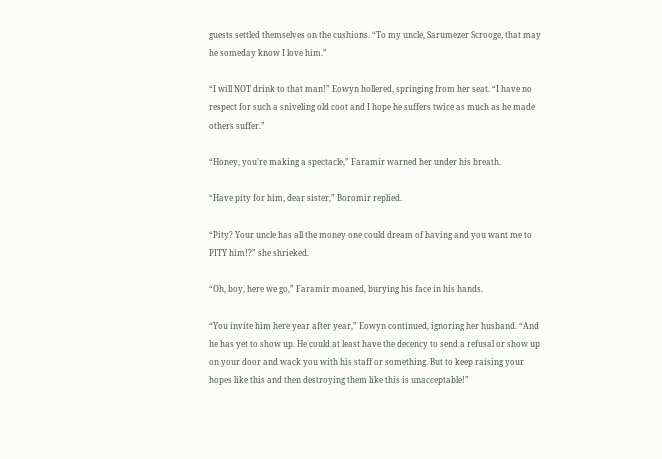guests settled themselves on the cushions. “To my uncle, Sarumezer Scrooge, that may he someday know I love him.”

“I will NOT drink to that man!” Eowyn hollered, springing from her seat. “I have no respect for such a sniveling old coot and I hope he suffers twice as much as he made others suffer.”

“Honey, you’re making a spectacle,” Faramir warned her under his breath.

“Have pity for him, dear sister,” Boromir replied.

“Pity? Your uncle has all the money one could dream of having and you want me to PITY him!?” she shrieked.

“Oh, boy, here we go,” Faramir moaned, burying his face in his hands.

“You invite him here year after year,” Eowyn continued, ignoring her husband. “And he has yet to show up. He could at least have the decency to send a refusal or show up on your door and wack you with his staff or something. But to keep raising your hopes like this and then destroying them like this is unacceptable!”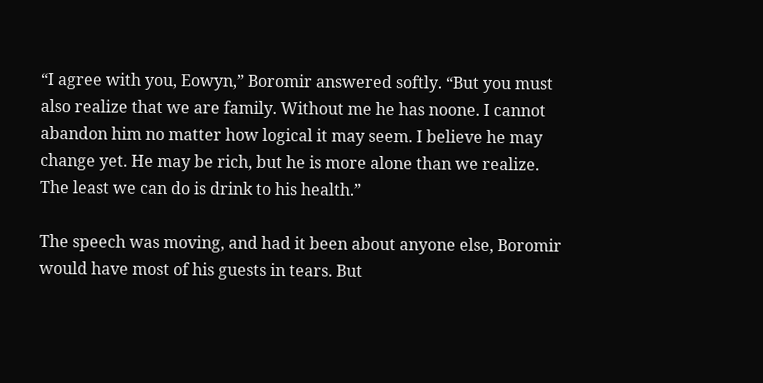“I agree with you, Eowyn,” Boromir answered softly. “But you must also realize that we are family. Without me he has noone. I cannot abandon him no matter how logical it may seem. I believe he may change yet. He may be rich, but he is more alone than we realize. The least we can do is drink to his health.”

The speech was moving, and had it been about anyone else, Boromir would have most of his guests in tears. But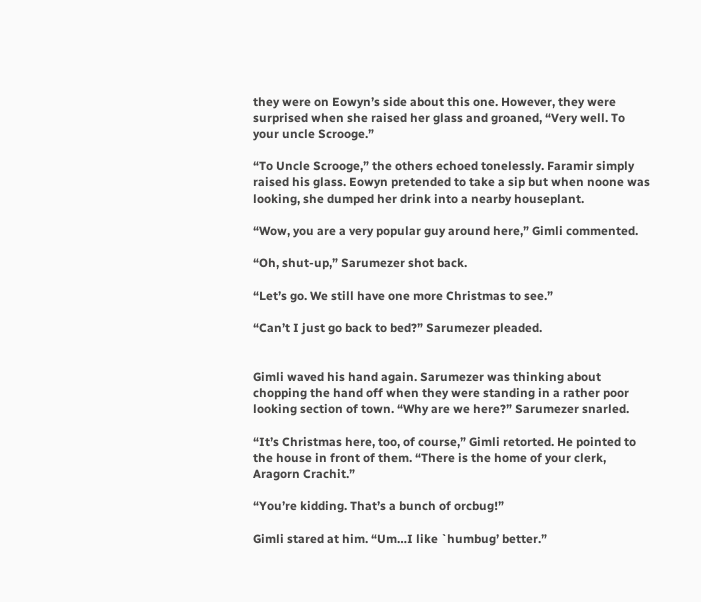they were on Eowyn’s side about this one. However, they were surprised when she raised her glass and groaned, “Very well. To your uncle Scrooge.”

“To Uncle Scrooge,” the others echoed tonelessly. Faramir simply raised his glass. Eowyn pretended to take a sip but when noone was looking, she dumped her drink into a nearby houseplant.

“Wow, you are a very popular guy around here,” Gimli commented.

“Oh, shut-up,” Sarumezer shot back.

“Let’s go. We still have one more Christmas to see.”

“Can’t I just go back to bed?” Sarumezer pleaded.


Gimli waved his hand again. Sarumezer was thinking about chopping the hand off when they were standing in a rather poor looking section of town. “Why are we here?” Sarumezer snarled.

“It’s Christmas here, too, of course,” Gimli retorted. He pointed to the house in front of them. “There is the home of your clerk, Aragorn Crachit.”

“You’re kidding. That’s a bunch of orcbug!”

Gimli stared at him. “Um…I like `humbug’ better.”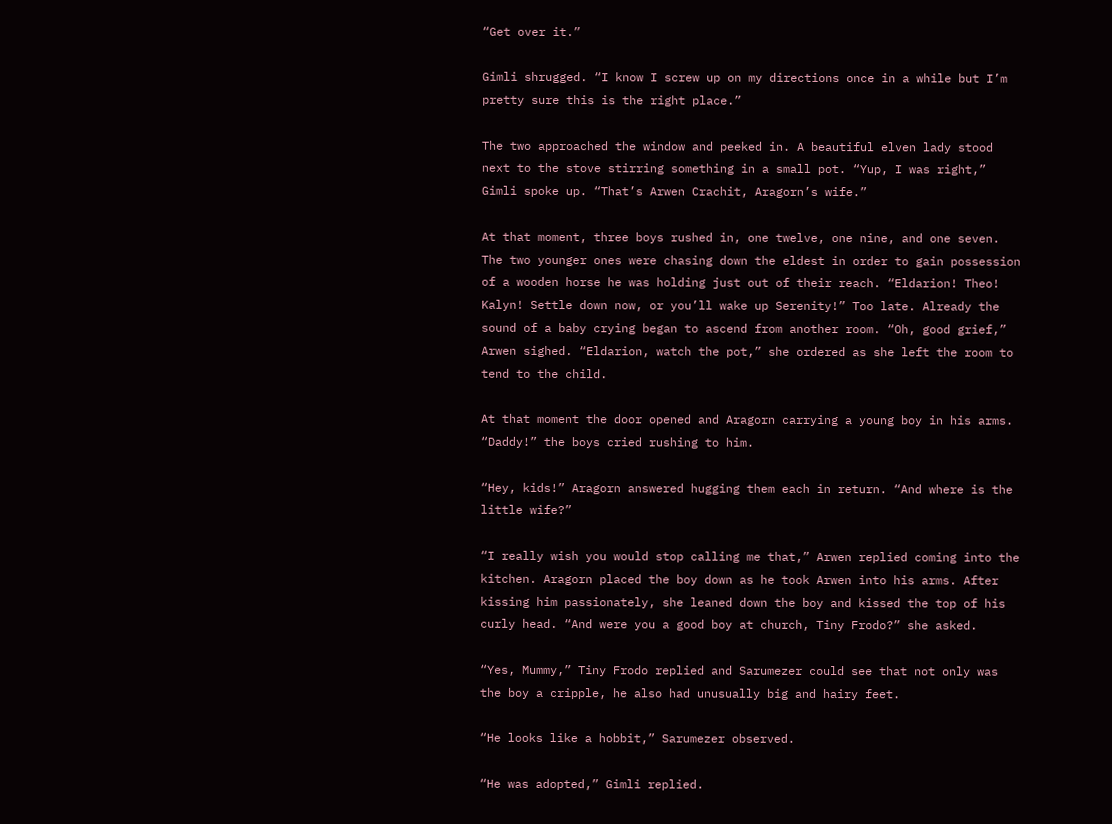“Get over it.”

Gimli shrugged. “I know I screw up on my directions once in a while but I’m pretty sure this is the right place.”

The two approached the window and peeked in. A beautiful elven lady stood next to the stove stirring something in a small pot. “Yup, I was right,” Gimli spoke up. “That’s Arwen Crachit, Aragorn’s wife.”

At that moment, three boys rushed in, one twelve, one nine, and one seven. The two younger ones were chasing down the eldest in order to gain possession of a wooden horse he was holding just out of their reach. “Eldarion! Theo! Kalyn! Settle down now, or you’ll wake up Serenity!” Too late. Already the sound of a baby crying began to ascend from another room. “Oh, good grief,” Arwen sighed. “Eldarion, watch the pot,” she ordered as she left the room to tend to the child.

At that moment the door opened and Aragorn carrying a young boy in his arms. “Daddy!” the boys cried rushing to him.

“Hey, kids!” Aragorn answered hugging them each in return. “And where is the little wife?”

“I really wish you would stop calling me that,” Arwen replied coming into the kitchen. Aragorn placed the boy down as he took Arwen into his arms. After kissing him passionately, she leaned down the boy and kissed the top of his curly head. “And were you a good boy at church, Tiny Frodo?” she asked.

“Yes, Mummy,” Tiny Frodo replied and Sarumezer could see that not only was the boy a cripple, he also had unusually big and hairy feet.

“He looks like a hobbit,” Sarumezer observed.

“He was adopted,” Gimli replied.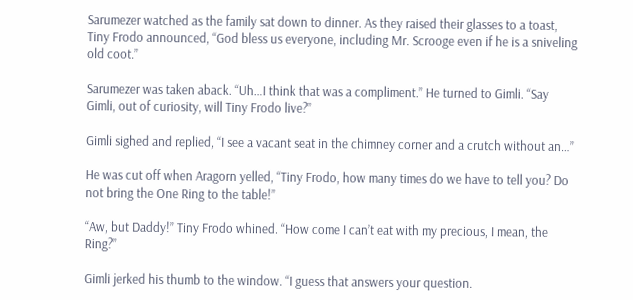Sarumezer watched as the family sat down to dinner. As they raised their glasses to a toast, Tiny Frodo announced, “God bless us everyone, including Mr. Scrooge even if he is a sniveling old coot.”

Sarumezer was taken aback. “Uh…I think that was a compliment.” He turned to Gimli. “Say Gimli, out of curiosity, will Tiny Frodo live?”

Gimli sighed and replied, “I see a vacant seat in the chimney corner and a crutch without an…”

He was cut off when Aragorn yelled, “Tiny Frodo, how many times do we have to tell you? Do not bring the One Ring to the table!”

“Aw, but Daddy!” Tiny Frodo whined. “How come I can’t eat with my precious, I mean, the Ring?”

Gimli jerked his thumb to the window. “I guess that answers your question.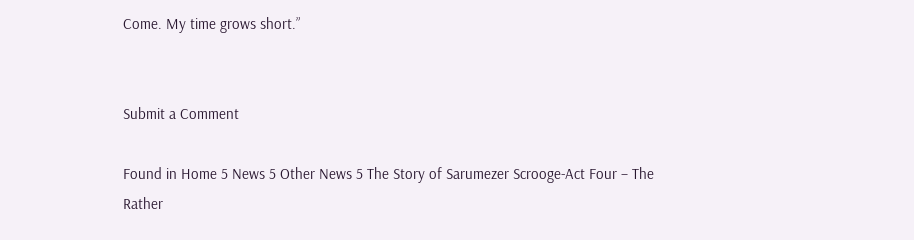Come. My time grows short.”


Submit a Comment

Found in Home 5 News 5 Other News 5 The Story of Sarumezer Scrooge-Act Four – The Rather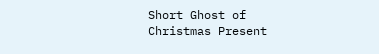Short Ghost of Christmas Present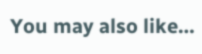You may also like…